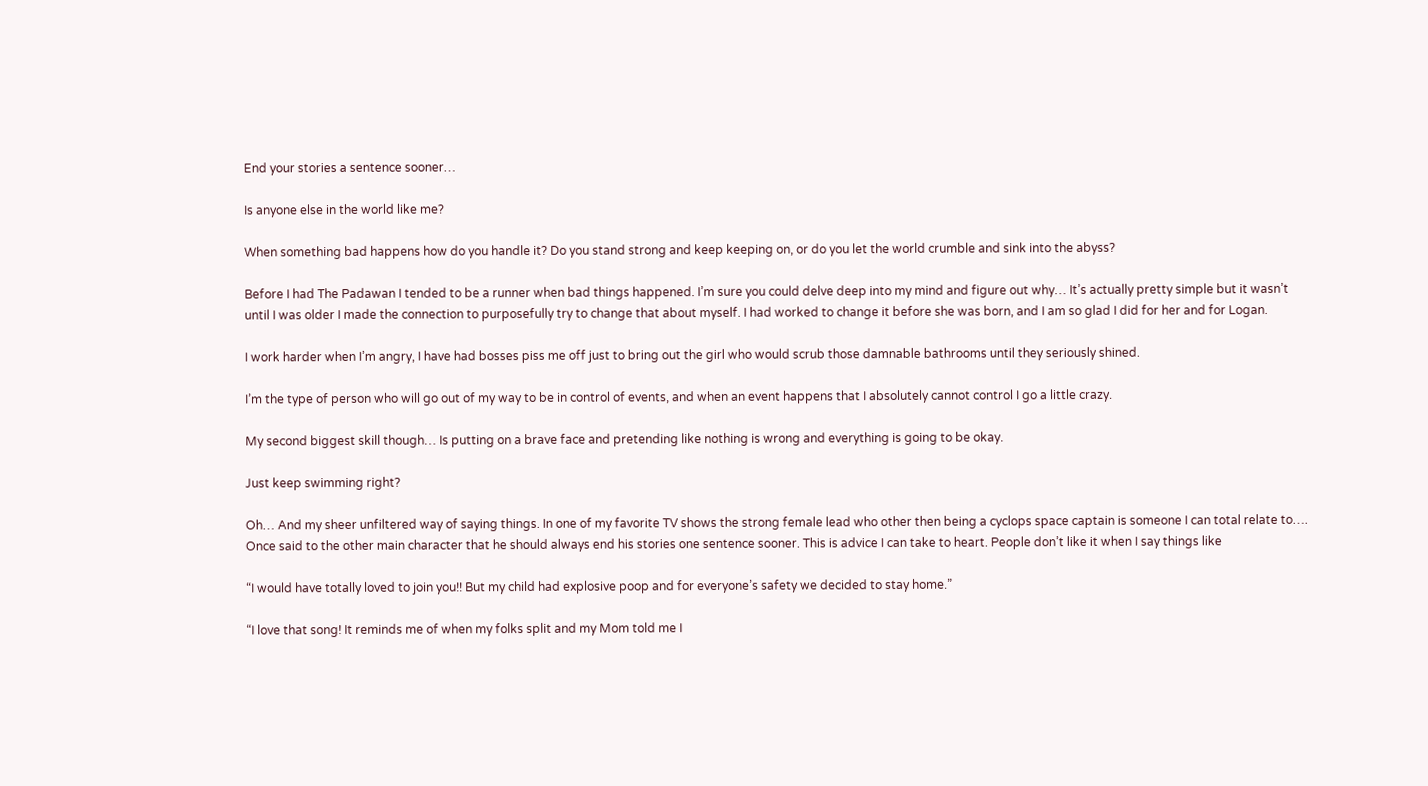End your stories a sentence sooner…

Is anyone else in the world like me?

When something bad happens how do you handle it? Do you stand strong and keep keeping on, or do you let the world crumble and sink into the abyss?

Before I had The Padawan I tended to be a runner when bad things happened. I’m sure you could delve deep into my mind and figure out why… It’s actually pretty simple but it wasn’t until I was older I made the connection to purposefully try to change that about myself. I had worked to change it before she was born, and I am so glad I did for her and for Logan.

I work harder when I’m angry, I have had bosses piss me off just to bring out the girl who would scrub those damnable bathrooms until they seriously shined.

I’m the type of person who will go out of my way to be in control of events, and when an event happens that I absolutely cannot control I go a little crazy.

My second biggest skill though… Is putting on a brave face and pretending like nothing is wrong and everything is going to be okay.

Just keep swimming right?

Oh… And my sheer unfiltered way of saying things. In one of my favorite TV shows the strong female lead who other then being a cyclops space captain is someone I can total relate to…. Once said to the other main character that he should always end his stories one sentence sooner. This is advice I can take to heart. People don’t like it when I say things like

“I would have totally loved to join you!! But my child had explosive poop and for everyone’s safety we decided to stay home.”

“I love that song! It reminds me of when my folks split and my Mom told me I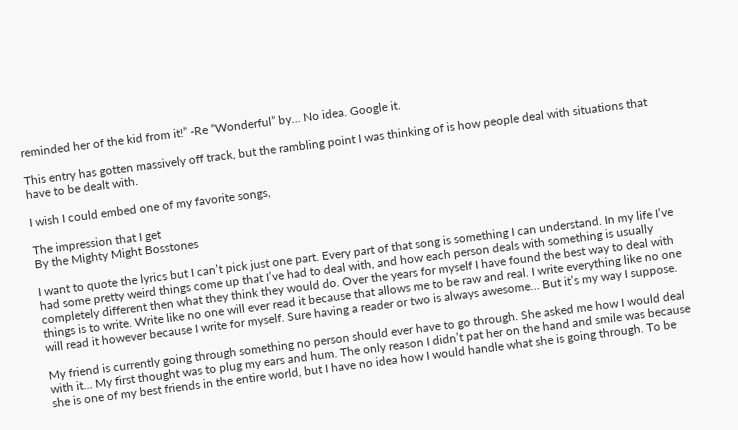reminded her of the kid from it!” -Re “Wonderful” by… No idea. Google it.

This entry has gotten massively off track, but the rambling point I was thinking of is how people deal with situations that have to be dealt with.

I wish I could embed one of my favorite songs,

The impression that I get
By the Mighty Might Bosstones

I want to quote the lyrics but I can’t pick just one part. Every part of that song is something I can understand. In my life I’ve had some pretty weird things come up that I’ve had to deal with, and how each person deals with something is usually completely different then what they think they would do. Over the years for myself I have found the best way to deal with things is to write. Write like no one will ever read it because that allows me to be raw and real. I write everything like no one will read it however because I write for myself. Sure having a reader or two is always awesome… But it’s my way I suppose.

My friend is currently going through something no person should ever have to go through. She asked me how I would deal with it… My first thought was to plug my ears and hum. The only reason I didn’t pat her on the hand and smile was because she is one of my best friends in the entire world, but I have no idea how I would handle what she is going through. To be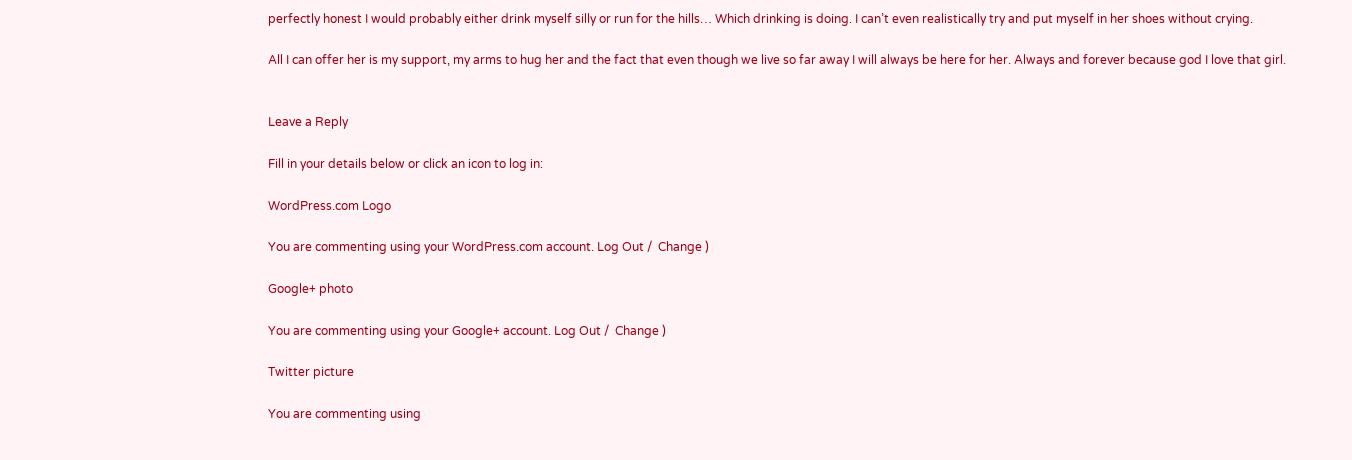perfectly honest I would probably either drink myself silly or run for the hills… Which drinking is doing. I can’t even realistically try and put myself in her shoes without crying.

All I can offer her is my support, my arms to hug her and the fact that even though we live so far away I will always be here for her. Always and forever because god I love that girl.


Leave a Reply

Fill in your details below or click an icon to log in:

WordPress.com Logo

You are commenting using your WordPress.com account. Log Out /  Change )

Google+ photo

You are commenting using your Google+ account. Log Out /  Change )

Twitter picture

You are commenting using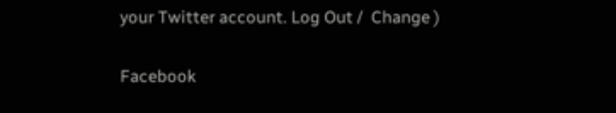your Twitter account. Log Out /  Change )

Facebook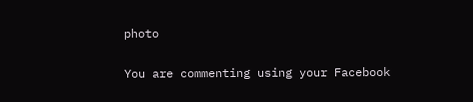photo

You are commenting using your Facebook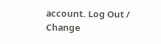account. Log Out /  Change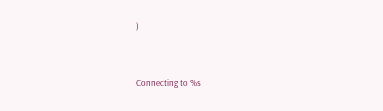)


Connecting to %s